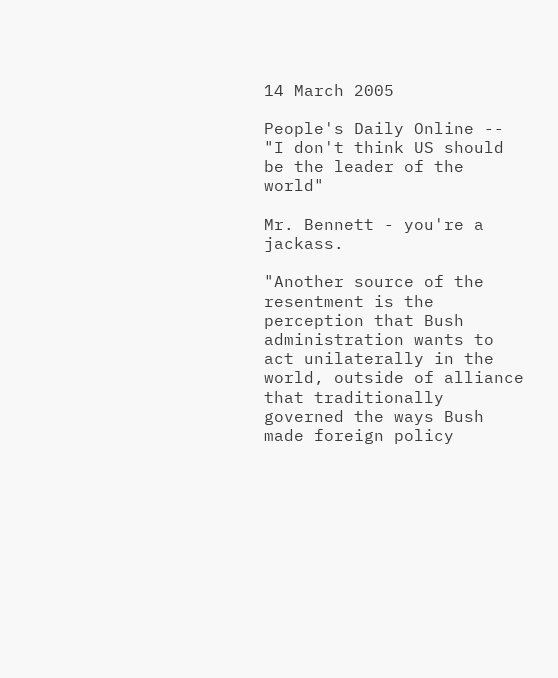14 March 2005

People's Daily Online -- "I don't think US should be the leader of the world"

Mr. Bennett - you're a jackass.

"Another source of the resentment is the perception that Bush administration wants to act unilaterally in the world, outside of alliance that traditionally governed the ways Bush made foreign policy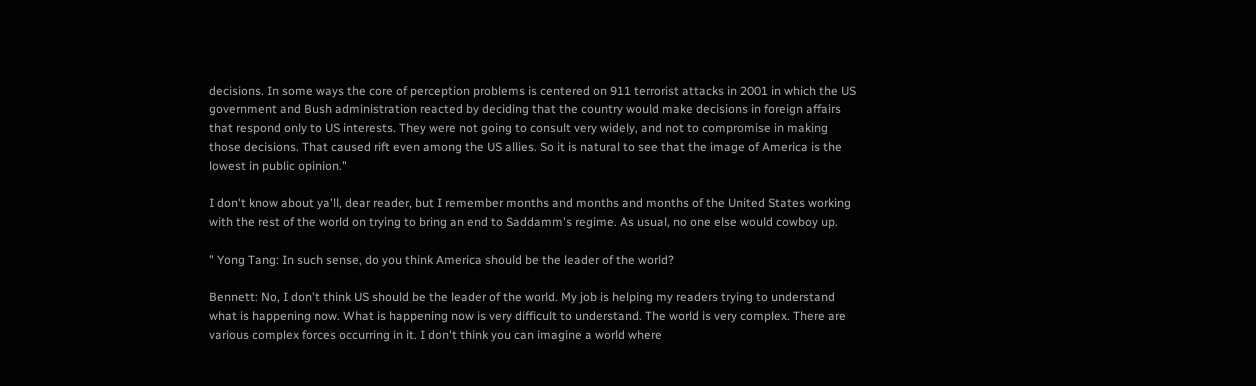decisions. In some ways the core of perception problems is centered on 911 terrorist attacks in 2001 in which the US government and Bush administration reacted by deciding that the country would make decisions in foreign affairs that respond only to US interests. They were not going to consult very widely, and not to compromise in making those decisions. That caused rift even among the US allies. So it is natural to see that the image of America is the lowest in public opinion."

I don't know about ya'll, dear reader, but I remember months and months and months of the United States working with the rest of the world on trying to bring an end to Saddamm's regime. As usual, no one else would cowboy up.

" Yong Tang: In such sense, do you think America should be the leader of the world?

Bennett: No, I don't think US should be the leader of the world. My job is helping my readers trying to understand what is happening now. What is happening now is very difficult to understand. The world is very complex. There are various complex forces occurring in it. I don't think you can imagine a world where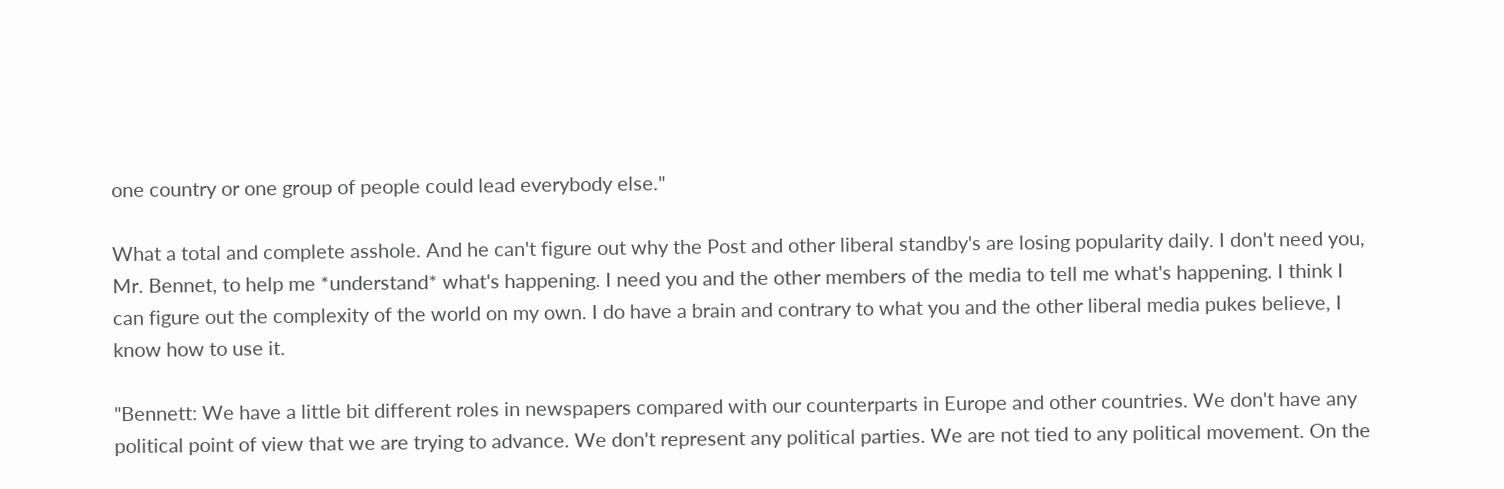one country or one group of people could lead everybody else."

What a total and complete asshole. And he can't figure out why the Post and other liberal standby's are losing popularity daily. I don't need you, Mr. Bennet, to help me *understand* what's happening. I need you and the other members of the media to tell me what's happening. I think I can figure out the complexity of the world on my own. I do have a brain and contrary to what you and the other liberal media pukes believe, I know how to use it.

"Bennett: We have a little bit different roles in newspapers compared with our counterparts in Europe and other countries. We don't have any political point of view that we are trying to advance. We don't represent any political parties. We are not tied to any political movement. On the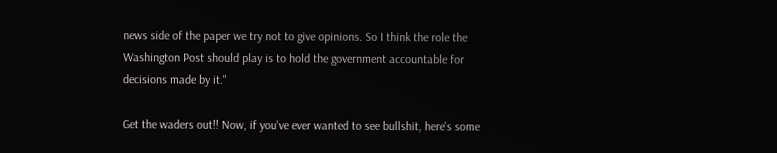news side of the paper we try not to give opinions. So I think the role the Washington Post should play is to hold the government accountable for decisions made by it."

Get the waders out!! Now, if you've ever wanted to see bullshit, here's some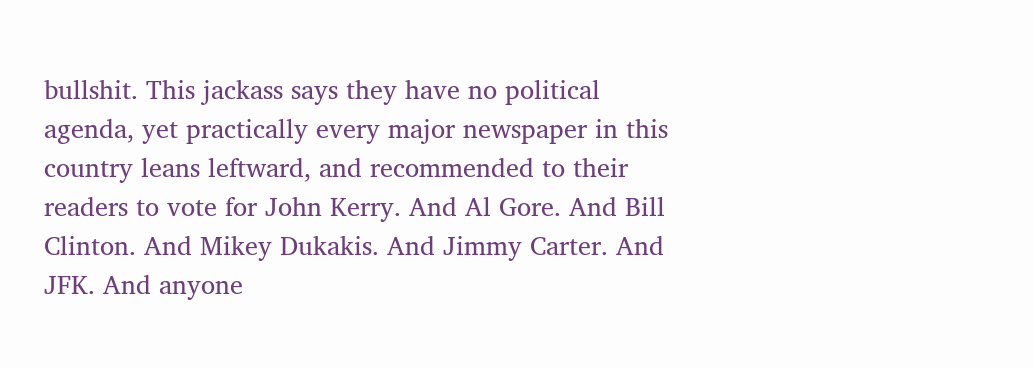bullshit. This jackass says they have no political agenda, yet practically every major newspaper in this country leans leftward, and recommended to their readers to vote for John Kerry. And Al Gore. And Bill Clinton. And Mikey Dukakis. And Jimmy Carter. And JFK. And anyone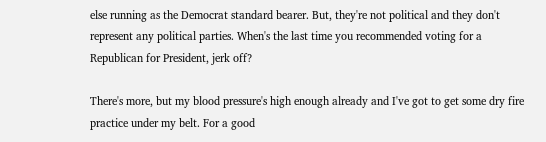else running as the Democrat standard bearer. But, they're not political and they don't represent any political parties. When's the last time you recommended voting for a Republican for President, jerk off?

There's more, but my blood pressure's high enough already and I've got to get some dry fire practice under my belt. For a good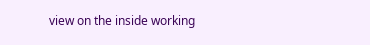view on the inside working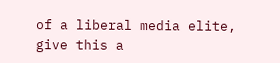of a liberal media elite, give this a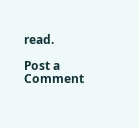read.

Post a Comment